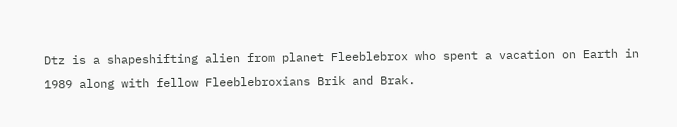Dtz is a shapeshifting alien from planet Fleeblebrox who spent a vacation on Earth in 1989 along with fellow Fleeblebroxians Brik and Brak.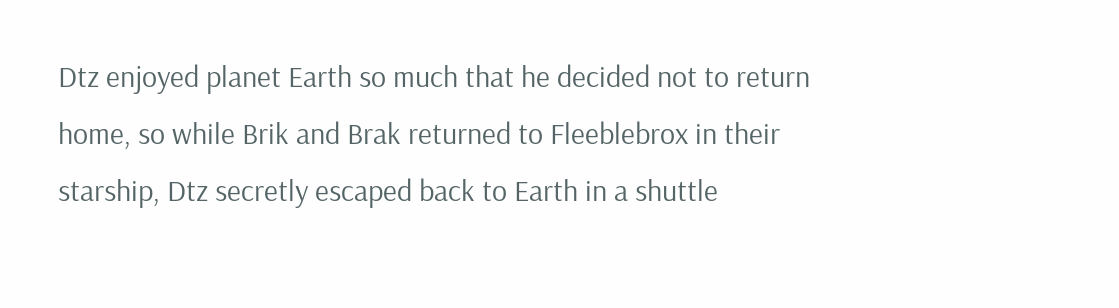Dtz enjoyed planet Earth so much that he decided not to return home, so while Brik and Brak returned to Fleeblebrox in their starship, Dtz secretly escaped back to Earth in a shuttle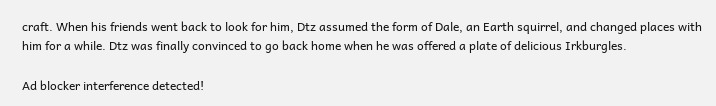craft. When his friends went back to look for him, Dtz assumed the form of Dale, an Earth squirrel, and changed places with him for a while. Dtz was finally convinced to go back home when he was offered a plate of delicious Irkburgles.

Ad blocker interference detected!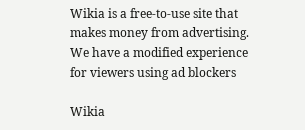Wikia is a free-to-use site that makes money from advertising. We have a modified experience for viewers using ad blockers

Wikia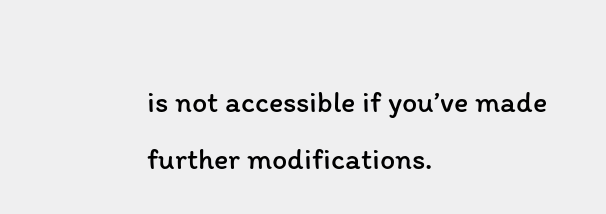is not accessible if you’ve made further modifications.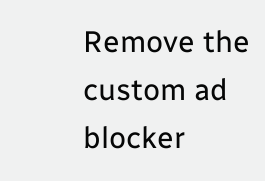Remove the custom ad blocker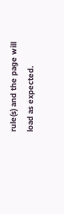rule(s) and the page will load as expected.